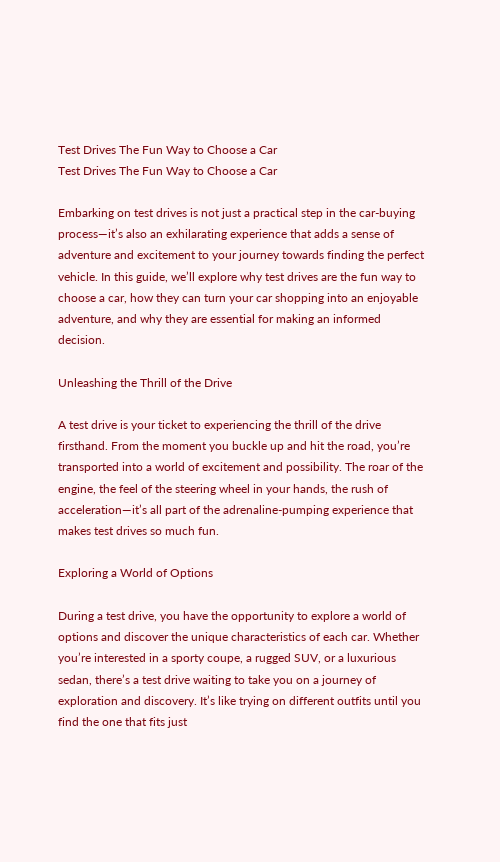Test Drives The Fun Way to Choose a Car
Test Drives The Fun Way to Choose a Car

Embarking on test drives is not just a practical step in the car-buying process—it’s also an exhilarating experience that adds a sense of adventure and excitement to your journey towards finding the perfect vehicle. In this guide, we’ll explore why test drives are the fun way to choose a car, how they can turn your car shopping into an enjoyable adventure, and why they are essential for making an informed decision.

Unleashing the Thrill of the Drive

A test drive is your ticket to experiencing the thrill of the drive firsthand. From the moment you buckle up and hit the road, you’re transported into a world of excitement and possibility. The roar of the engine, the feel of the steering wheel in your hands, the rush of acceleration—it’s all part of the adrenaline-pumping experience that makes test drives so much fun.

Exploring a World of Options

During a test drive, you have the opportunity to explore a world of options and discover the unique characteristics of each car. Whether you’re interested in a sporty coupe, a rugged SUV, or a luxurious sedan, there’s a test drive waiting to take you on a journey of exploration and discovery. It’s like trying on different outfits until you find the one that fits just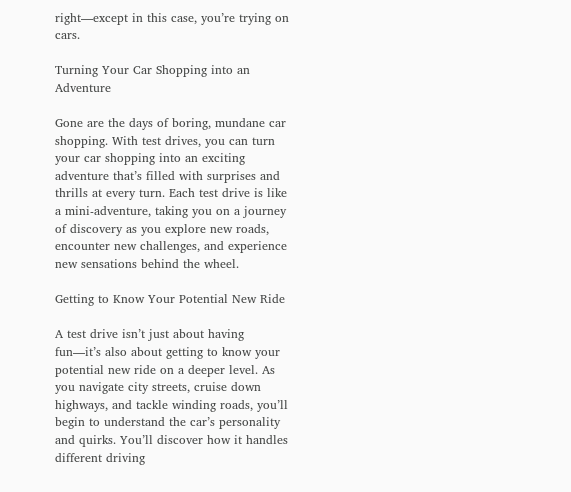right—except in this case, you’re trying on cars.

Turning Your Car Shopping into an Adventure

Gone are the days of boring, mundane car shopping. With test drives, you can turn your car shopping into an exciting adventure that’s filled with surprises and thrills at every turn. Each test drive is like a mini-adventure, taking you on a journey of discovery as you explore new roads, encounter new challenges, and experience new sensations behind the wheel.

Getting to Know Your Potential New Ride

A test drive isn’t just about having fun—it’s also about getting to know your potential new ride on a deeper level. As you navigate city streets, cruise down highways, and tackle winding roads, you’ll begin to understand the car’s personality and quirks. You’ll discover how it handles different driving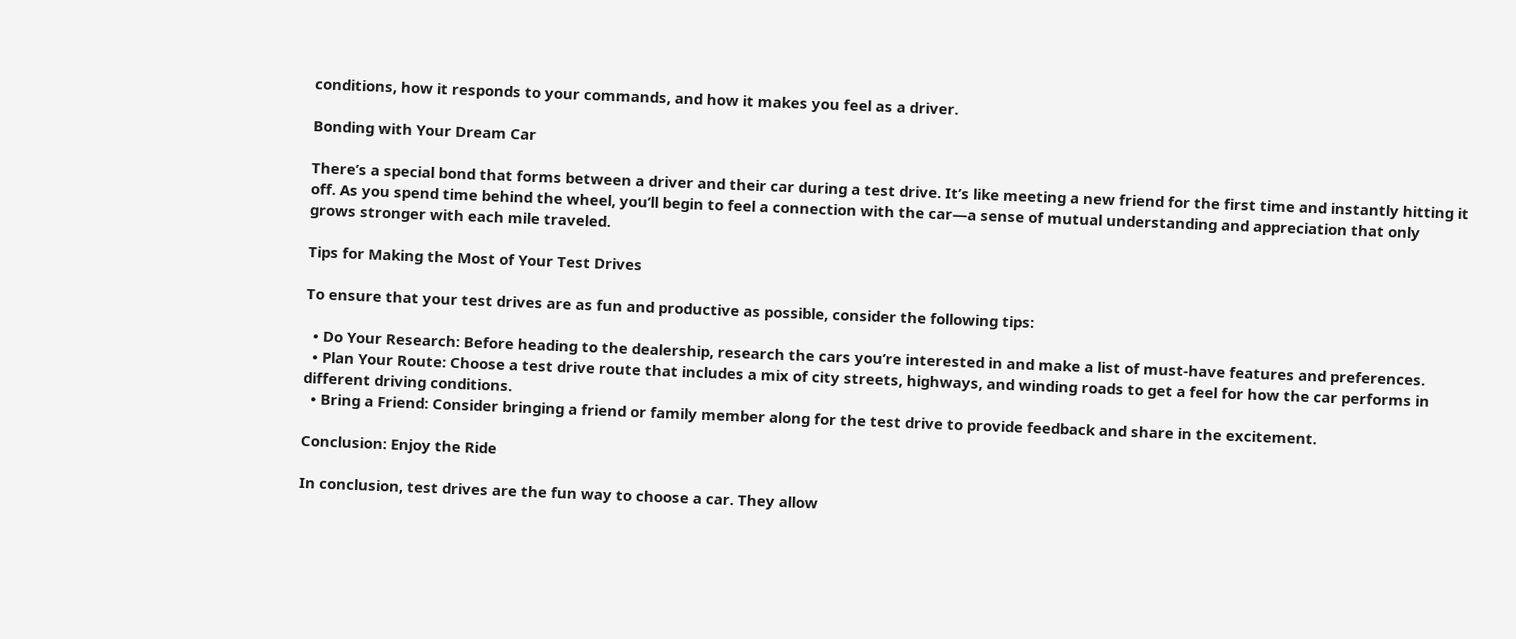conditions, how it responds to your commands, and how it makes you feel as a driver.

Bonding with Your Dream Car

There’s a special bond that forms between a driver and their car during a test drive. It’s like meeting a new friend for the first time and instantly hitting it off. As you spend time behind the wheel, you’ll begin to feel a connection with the car—a sense of mutual understanding and appreciation that only grows stronger with each mile traveled.

Tips for Making the Most of Your Test Drives

To ensure that your test drives are as fun and productive as possible, consider the following tips:

  • Do Your Research: Before heading to the dealership, research the cars you’re interested in and make a list of must-have features and preferences.
  • Plan Your Route: Choose a test drive route that includes a mix of city streets, highways, and winding roads to get a feel for how the car performs in different driving conditions.
  • Bring a Friend: Consider bringing a friend or family member along for the test drive to provide feedback and share in the excitement.

Conclusion: Enjoy the Ride

In conclusion, test drives are the fun way to choose a car. They allow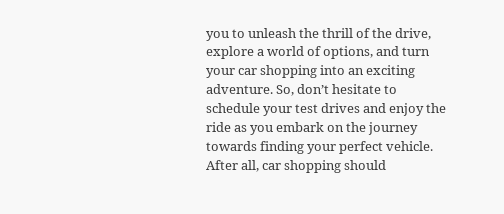you to unleash the thrill of the drive, explore a world of options, and turn your car shopping into an exciting adventure. So, don’t hesitate to schedule your test drives and enjoy the ride as you embark on the journey towards finding your perfect vehicle. After all, car shopping should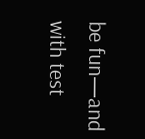be fun—and with test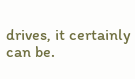drives, it certainly can be.